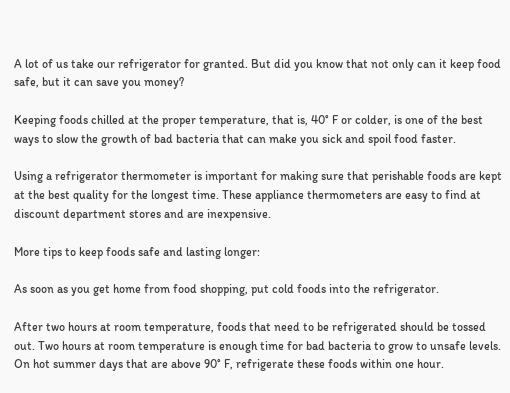A lot of us take our refrigerator for granted. But did you know that not only can it keep food safe, but it can save you money?

Keeping foods chilled at the proper temperature, that is, 40° F or colder, is one of the best ways to slow the growth of bad bacteria that can make you sick and spoil food faster.

Using a refrigerator thermometer is important for making sure that perishable foods are kept at the best quality for the longest time. These appliance thermometers are easy to find at discount department stores and are inexpensive.

More tips to keep foods safe and lasting longer:

As soon as you get home from food shopping, put cold foods into the refrigerator.

After two hours at room temperature, foods that need to be refrigerated should be tossed out. Two hours at room temperature is enough time for bad bacteria to grow to unsafe levels. On hot summer days that are above 90° F, refrigerate these foods within one hour.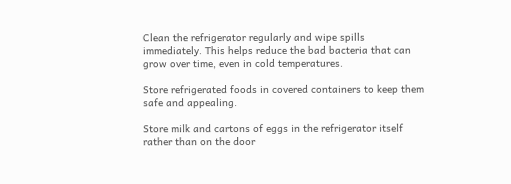Clean the refrigerator regularly and wipe spills immediately. This helps reduce the bad bacteria that can grow over time, even in cold temperatures.

Store refrigerated foods in covered containers to keep them safe and appealing.

Store milk and cartons of eggs in the refrigerator itself rather than on the door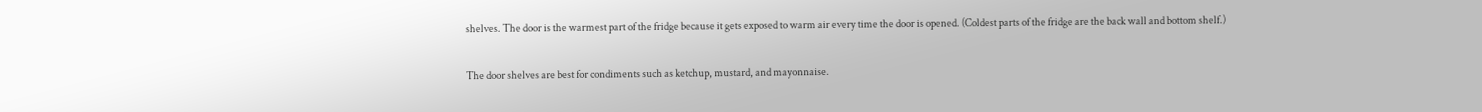shelves. The door is the warmest part of the fridge because it gets exposed to warm air every time the door is opened. (Coldest parts of the fridge are the back wall and bottom shelf.)

The door shelves are best for condiments such as ketchup, mustard, and mayonnaise.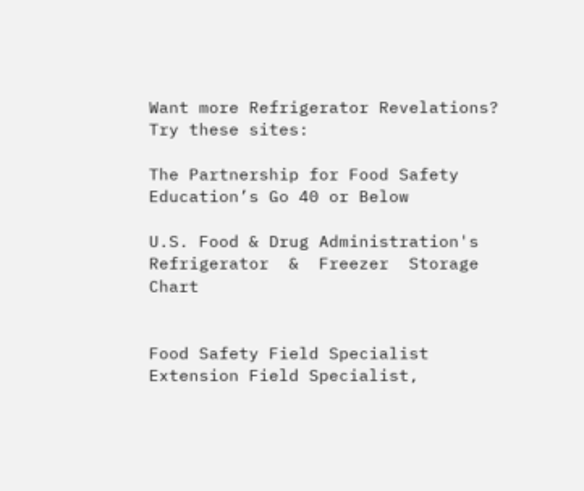Want more Refrigerator Revelations? Try these sites:

The Partnership for Food Safety Education’s Go 40 or Below

U.S. Food & Drug Administration's Refrigerator  &  Freezer  Storage  Chart


Food Safety Field Specialist
Extension Field Specialist,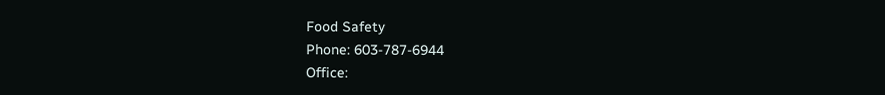Food Safety
Phone: 603-787-6944
Office: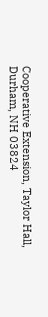Cooperative Extension, Taylor Hall, Durham, NH 03824